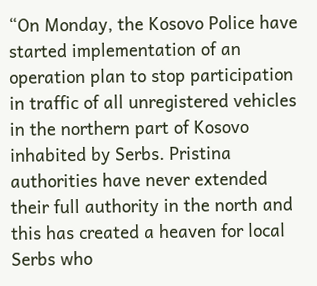“On Monday, the Kosovo Police have started implementation of an operation plan to stop participation in traffic of all unregistered vehicles in the northern part of Kosovo inhabited by Serbs. Pristina authorities have never extended their full authority in the north and this has created a heaven for local Serbs who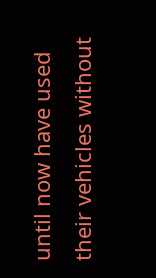until now have used their vehicles without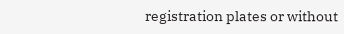registration plates or without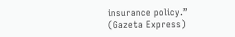insurance policy.” (Gazeta Express)